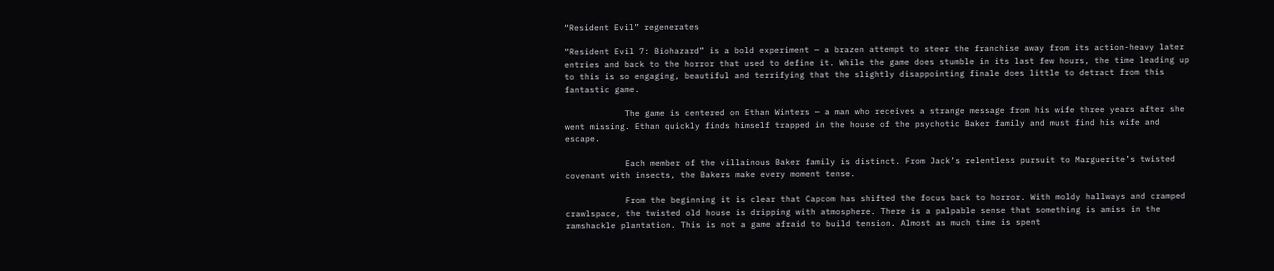“Resident Evil” regenerates

“Resident Evil 7: Biohazard” is a bold experiment — a brazen attempt to steer the franchise away from its action-heavy later entries and back to the horror that used to define it. While the game does stumble in its last few hours, the time leading up to this is so engaging, beautiful and terrifying that the slightly disappointing finale does little to detract from this fantastic game.

            The game is centered on Ethan Winters — a man who receives a strange message from his wife three years after she went missing. Ethan quickly finds himself trapped in the house of the psychotic Baker family and must find his wife and escape.

            Each member of the villainous Baker family is distinct. From Jack’s relentless pursuit to Marguerite’s twisted covenant with insects, the Bakers make every moment tense.

            From the beginning it is clear that Capcom has shifted the focus back to horror. With moldy hallways and cramped crawlspace, the twisted old house is dripping with atmosphere. There is a palpable sense that something is amiss in the ramshackle plantation. This is not a game afraid to build tension. Almost as much time is spent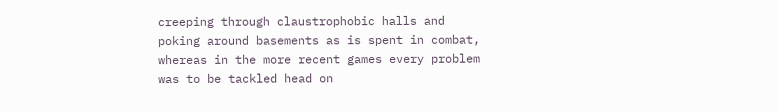creeping through claustrophobic halls and poking around basements as is spent in combat, whereas in the more recent games every problem was to be tackled head on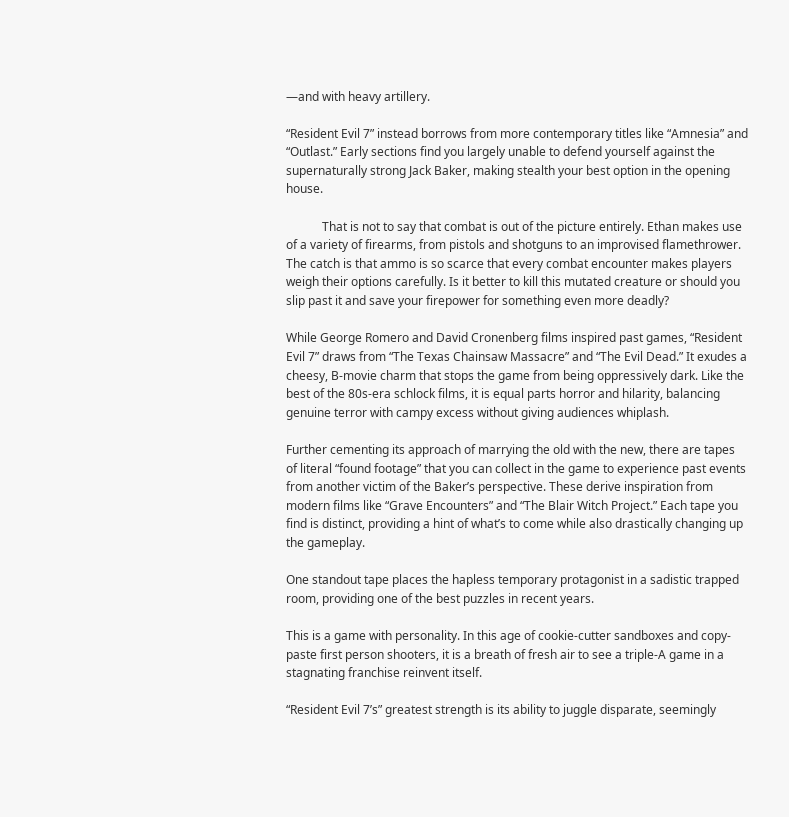—and with heavy artillery.

“Resident Evil 7” instead borrows from more contemporary titles like “Amnesia” and “Outlast.” Early sections find you largely unable to defend yourself against the supernaturally strong Jack Baker, making stealth your best option in the opening house.

            That is not to say that combat is out of the picture entirely. Ethan makes use of a variety of firearms, from pistols and shotguns to an improvised flamethrower. The catch is that ammo is so scarce that every combat encounter makes players weigh their options carefully. Is it better to kill this mutated creature or should you slip past it and save your firepower for something even more deadly?

While George Romero and David Cronenberg films inspired past games, “Resident Evil 7” draws from “The Texas Chainsaw Massacre” and “The Evil Dead.” It exudes a cheesy, B-movie charm that stops the game from being oppressively dark. Like the best of the 80s-era schlock films, it is equal parts horror and hilarity, balancing genuine terror with campy excess without giving audiences whiplash.

Further cementing its approach of marrying the old with the new, there are tapes of literal “found footage” that you can collect in the game to experience past events from another victim of the Baker’s perspective. These derive inspiration from modern films like “Grave Encounters” and “The Blair Witch Project.” Each tape you find is distinct, providing a hint of what’s to come while also drastically changing up the gameplay.

One standout tape places the hapless temporary protagonist in a sadistic trapped room, providing one of the best puzzles in recent years.

This is a game with personality. In this age of cookie-cutter sandboxes and copy-paste first person shooters, it is a breath of fresh air to see a triple-A game in a stagnating franchise reinvent itself.

“Resident Evil 7’s” greatest strength is its ability to juggle disparate, seemingly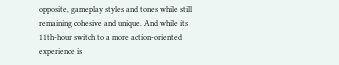opposite, gameplay styles and tones while still remaining cohesive and unique. And while its 11th-hour switch to a more action-oriented experience is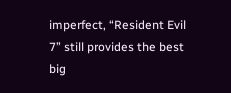imperfect, “Resident Evil 7” still provides the best big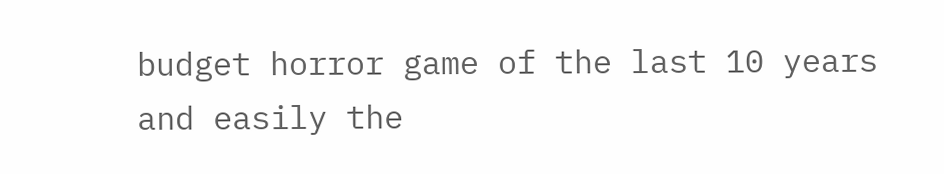budget horror game of the last 10 years and easily the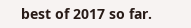best of 2017 so far.